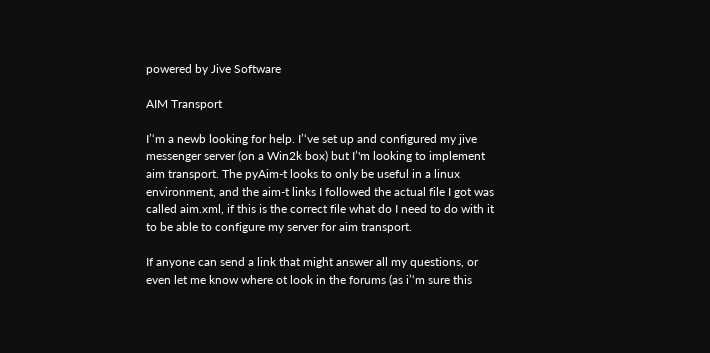powered by Jive Software

AIM Transport

I’‘m a newb looking for help. I’‘ve set up and configured my jive messenger server (on a Win2k box) but I’'m looking to implement aim transport. The pyAim-t looks to only be useful in a linux environment, and the aim-t links I followed the actual file I got was called aim.xml, if this is the correct file what do I need to do with it to be able to configure my server for aim transport.

If anyone can send a link that might answer all my questions, or even let me know where ot look in the forums (as i’‘m sure this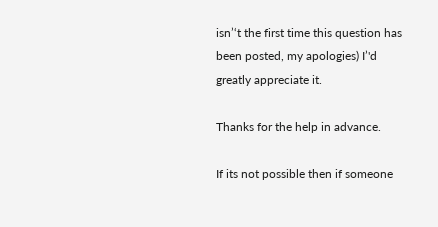isn’‘t the first time this question has been posted, my apologies) I’'d greatly appreciate it.

Thanks for the help in advance.

If its not possible then if someone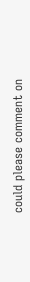could please comment on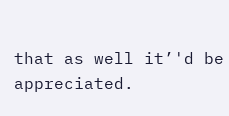that as well it’'d be appreciated.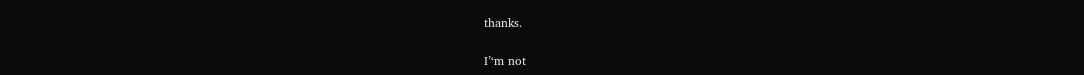thanks.

I’‘m not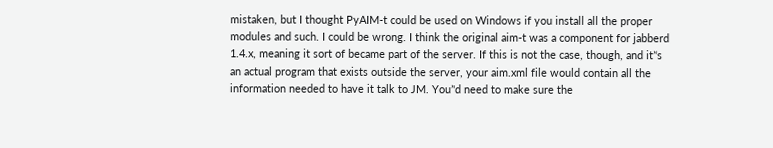mistaken, but I thought PyAIM-t could be used on Windows if you install all the proper modules and such. I could be wrong. I think the original aim-t was a component for jabberd 1.4.x, meaning it sort of became part of the server. If this is not the case, though, and it’‘s an actual program that exists outside the server, your aim.xml file would contain all the information needed to have it talk to JM. You’'d need to make sure the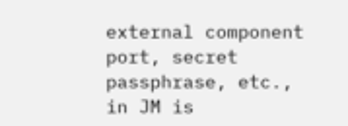external component port, secret passphrase, etc., in JM is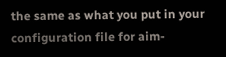the same as what you put in your configuration file for aim-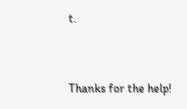t.


Thanks for the help!